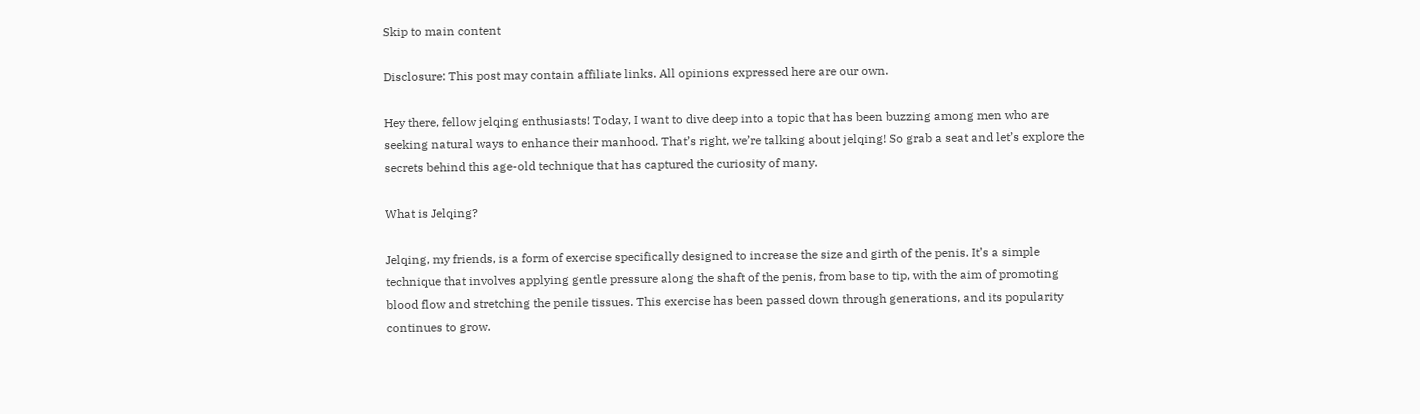Skip to main content

Disclosure: This post may contain affiliate links. All opinions expressed here are our own.

Hey there, fellow jelqing enthusiasts! Today, I want to dive deep into a topic that has been buzzing among men who are seeking natural ways to enhance their manhood. That’s right, we’re talking about jelqing! So grab a seat and let’s explore the secrets behind this age-old technique that has captured the curiosity of many.

What is Jelqing?

Jelqing, my friends, is a form of exercise specifically designed to increase the size and girth of the penis. It’s a simple technique that involves applying gentle pressure along the shaft of the penis, from base to tip, with the aim of promoting blood flow and stretching the penile tissues. This exercise has been passed down through generations, and its popularity continues to grow.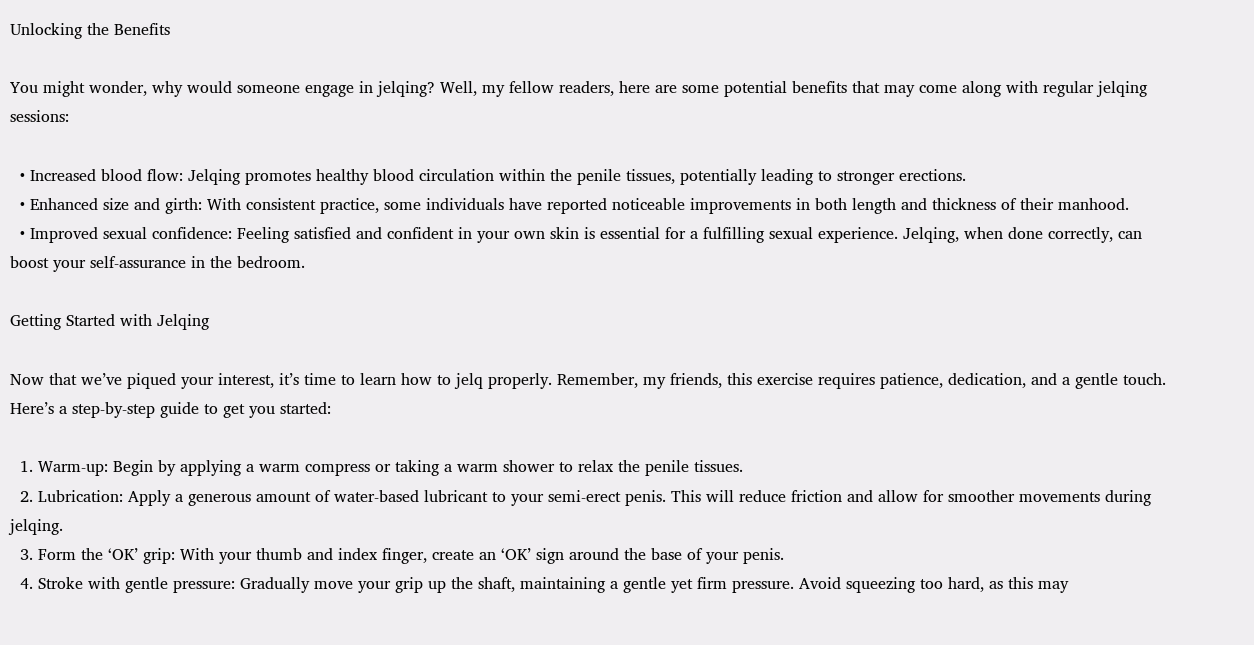Unlocking the Benefits

You might wonder, why would someone engage in jelqing? Well, my fellow readers, here are some potential benefits that may come along with regular jelqing sessions:

  • Increased blood flow: Jelqing promotes healthy blood circulation within the penile tissues, potentially leading to stronger erections.
  • Enhanced size and girth: With consistent practice, some individuals have reported noticeable improvements in both length and thickness of their manhood.
  • Improved sexual confidence: Feeling satisfied and confident in your own skin is essential for a fulfilling sexual experience. Jelqing, when done correctly, can boost your self-assurance in the bedroom.

Getting Started with Jelqing

Now that we’ve piqued your interest, it’s time to learn how to jelq properly. Remember, my friends, this exercise requires patience, dedication, and a gentle touch. Here’s a step-by-step guide to get you started:

  1. Warm-up: Begin by applying a warm compress or taking a warm shower to relax the penile tissues.
  2. Lubrication: Apply a generous amount of water-based lubricant to your semi-erect penis. This will reduce friction and allow for smoother movements during jelqing.
  3. Form the ‘OK’ grip: With your thumb and index finger, create an ‘OK’ sign around the base of your penis.
  4. Stroke with gentle pressure: Gradually move your grip up the shaft, maintaining a gentle yet firm pressure. Avoid squeezing too hard, as this may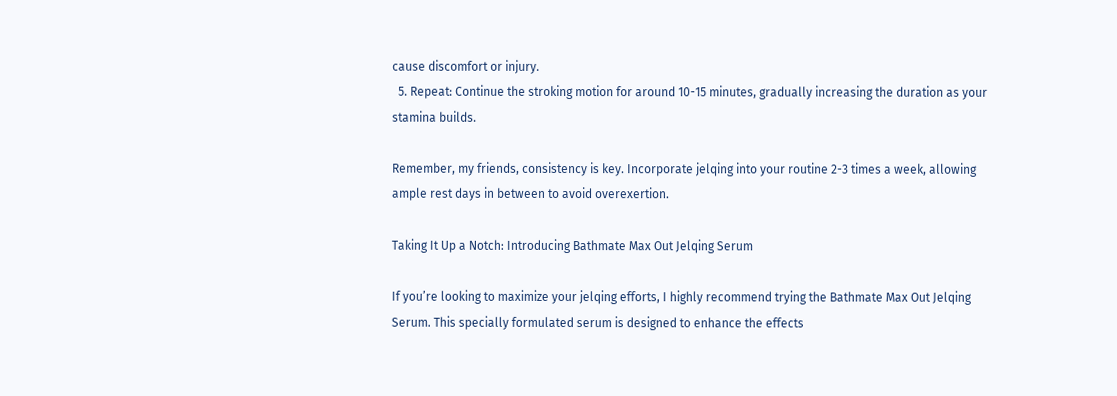cause discomfort or injury.
  5. Repeat: Continue the stroking motion for around 10-15 minutes, gradually increasing the duration as your stamina builds.

Remember, my friends, consistency is key. Incorporate jelqing into your routine 2-3 times a week, allowing ample rest days in between to avoid overexertion.

Taking It Up a Notch: Introducing Bathmate Max Out Jelqing Serum

If you’re looking to maximize your jelqing efforts, I highly recommend trying the Bathmate Max Out Jelqing Serum. This specially formulated serum is designed to enhance the effects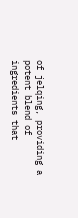of jelqing, providing a potent blend of ingredients that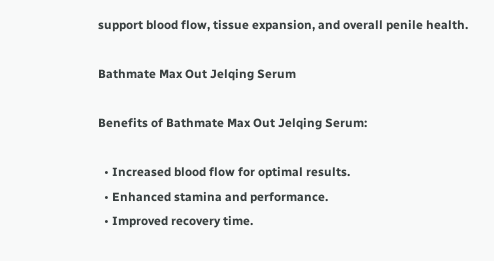support blood flow, tissue expansion, and overall penile health.

Bathmate Max Out Jelqing Serum

Benefits of Bathmate Max Out Jelqing Serum:

  • Increased blood flow for optimal results.
  • Enhanced stamina and performance.
  • Improved recovery time.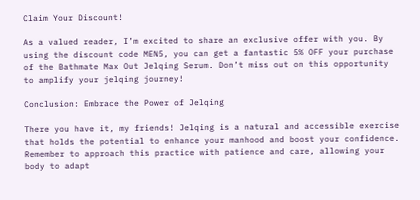Claim Your Discount!

As a valued reader, I’m excited to share an exclusive offer with you. By using the discount code MEN5, you can get a fantastic 5% OFF your purchase of the Bathmate Max Out Jelqing Serum. Don’t miss out on this opportunity to amplify your jelqing journey!

Conclusion: Embrace the Power of Jelqing

There you have it, my friends! Jelqing is a natural and accessible exercise that holds the potential to enhance your manhood and boost your confidence. Remember to approach this practice with patience and care, allowing your body to adapt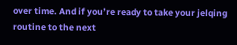over time. And if you’re ready to take your jelqing routine to the next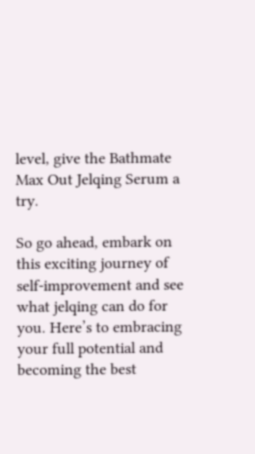level, give the Bathmate Max Out Jelqing Serum a try.

So go ahead, embark on this exciting journey of self-improvement and see what jelqing can do for you. Here’s to embracing your full potential and becoming the best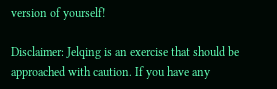version of yourself!

Disclaimer: Jelqing is an exercise that should be approached with caution. If you have any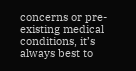concerns or pre-existing medical conditions, it’s always best to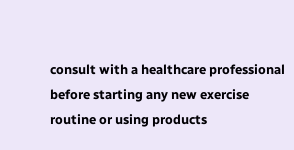consult with a healthcare professional before starting any new exercise routine or using products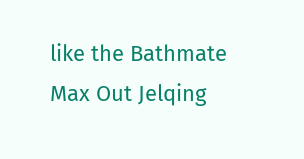like the Bathmate Max Out Jelqing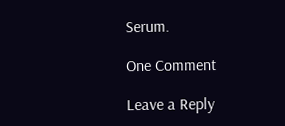Serum.

One Comment

Leave a Reply